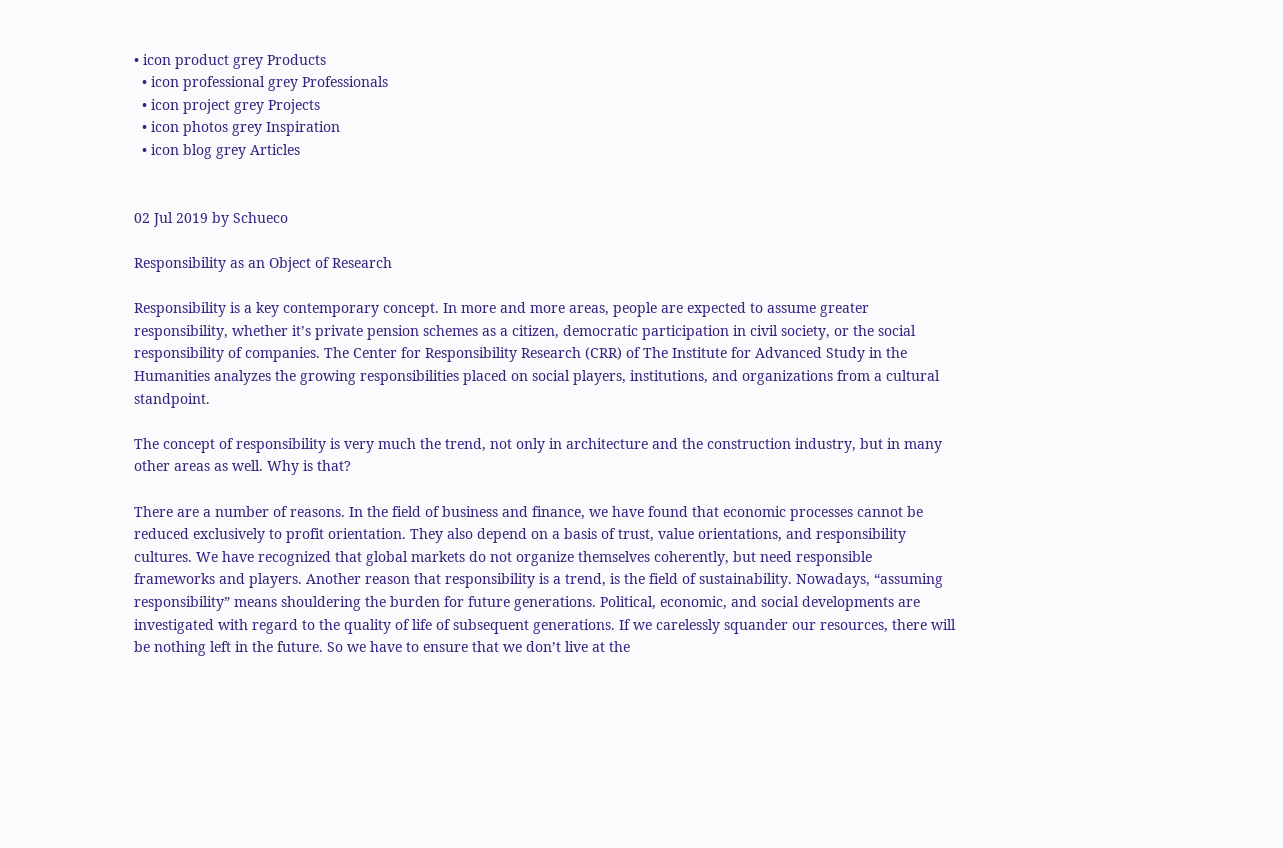• icon product grey Products
  • icon professional grey Professionals
  • icon project grey Projects
  • icon photos grey Inspiration
  • icon blog grey Articles


02 Jul 2019 by Schueco

Responsibility as an Object of Research

Responsibility is a key contemporary concept. In more and more areas, people are expected to assume greater responsibility, whether it’s private pension schemes as a citizen, democratic participation in civil society, or the social responsibility of companies. The Center for Responsibility Research (CRR) of The Institute for Advanced Study in the Humanities analyzes the growing responsibilities placed on social players, institutions, and organizations from a cultural standpoint.

The concept of responsibility is very much the trend, not only in architecture and the construction industry, but in many other areas as well. Why is that?

There are a number of reasons. In the field of business and finance, we have found that economic processes cannot be reduced exclusively to profit orientation. They also depend on a basis of trust, value orientations, and responsibility cultures. We have recognized that global markets do not organize themselves coherently, but need responsible frameworks and players. Another reason that responsibility is a trend, is the field of sustainability. Nowadays, “assuming responsibility” means shouldering the burden for future generations. Political, economic, and social developments are investigated with regard to the quality of life of subsequent generations. If we carelessly squander our resources, there will be nothing left in the future. So we have to ensure that we don’t live at the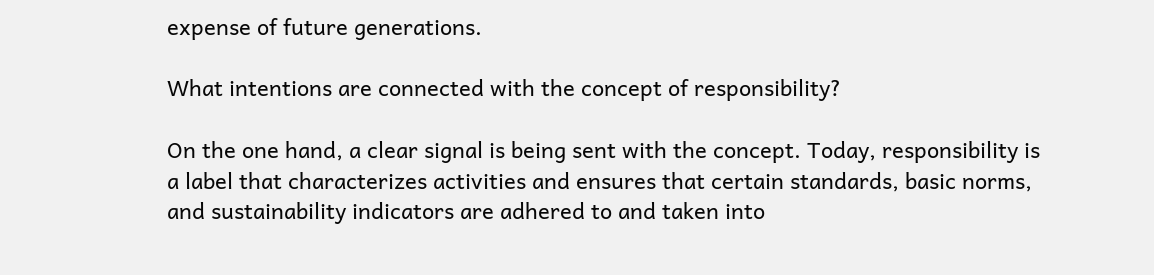expense of future generations.

What intentions are connected with the concept of responsibility?

On the one hand, a clear signal is being sent with the concept. Today, responsibility is a label that characterizes activities and ensures that certain standards, basic norms, and sustainability indicators are adhered to and taken into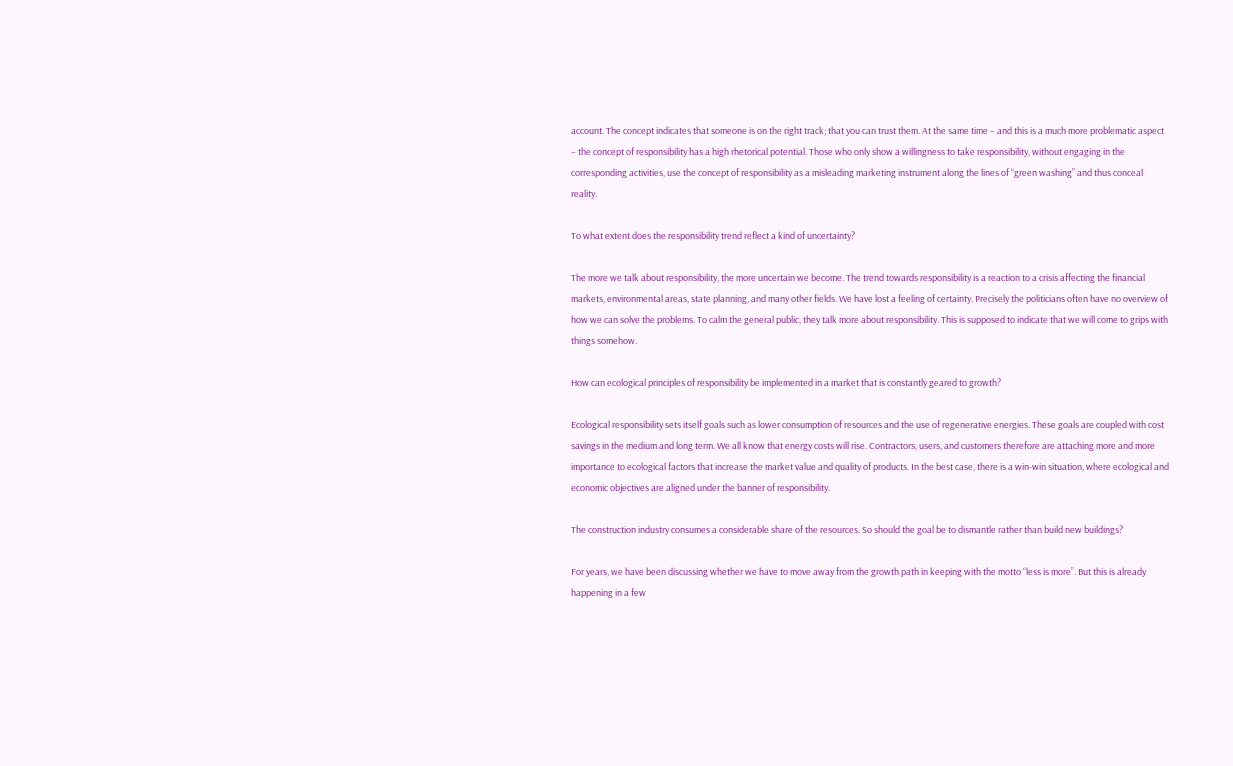account. The concept indicates that someone is on the right track; that you can trust them. At the same time – and this is a much more problematic aspect – the concept of responsibility has a high rhetorical potential. Those who only show a willingness to take responsibility, without engaging in the corresponding activities, use the concept of responsibility as a misleading marketing instrument along the lines of “green washing” and thus conceal reality.

To what extent does the responsibility trend reflect a kind of uncertainty?

The more we talk about responsibility, the more uncertain we become. The trend towards responsibility is a reaction to a crisis affecting the financial markets, environmental areas, state planning, and many other fields. We have lost a feeling of certainty. Precisely the politicians often have no overview of how we can solve the problems. To calm the general public, they talk more about responsibility. This is supposed to indicate that we will come to grips with things somehow.

How can ecological principles of responsibility be implemented in a market that is constantly geared to growth?

Ecological responsibility sets itself goals such as lower consumption of resources and the use of regenerative energies. These goals are coupled with cost savings in the medium and long term. We all know that energy costs will rise. Contractors, users, and customers therefore are attaching more and more importance to ecological factors that increase the market value and quality of products. In the best case, there is a win-win situation, where ecological and economic objectives are aligned under the banner of responsibility.

The construction industry consumes a considerable share of the resources. So should the goal be to dismantle rather than build new buildings?

For years, we have been discussing whether we have to move away from the growth path in keeping with the motto “less is more”. But this is already happening in a few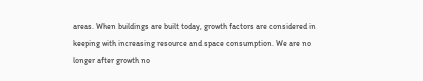areas. When buildings are built today, growth factors are considered in keeping with increasing resource and space consumption. We are no longer after growth no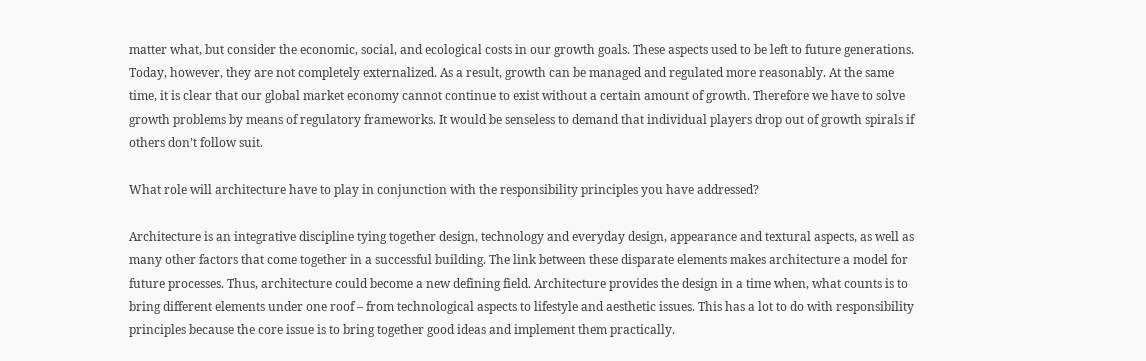matter what, but consider the economic, social, and ecological costs in our growth goals. These aspects used to be left to future generations. Today, however, they are not completely externalized. As a result, growth can be managed and regulated more reasonably. At the same time, it is clear that our global market economy cannot continue to exist without a certain amount of growth. Therefore we have to solve growth problems by means of regulatory frameworks. It would be senseless to demand that individual players drop out of growth spirals if others don’t follow suit.

What role will architecture have to play in conjunction with the responsibility principles you have addressed?

Architecture is an integrative discipline tying together design, technology and everyday design, appearance and textural aspects, as well as many other factors that come together in a successful building. The link between these disparate elements makes architecture a model for future processes. Thus, architecture could become a new defining field. Architecture provides the design in a time when, what counts is to bring different elements under one roof – from technological aspects to lifestyle and aesthetic issues. This has a lot to do with responsibility principles because the core issue is to bring together good ideas and implement them practically.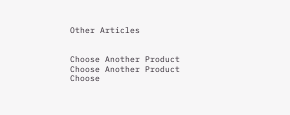Other Articles


Choose Another Product
Choose Another Product
Choose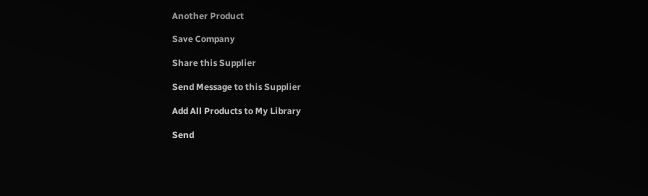Another Product

Save Company

Share this Supplier

Send Message to this Supplier

Add All Products to My Library

Send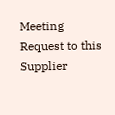Meeting Request to this Supplier